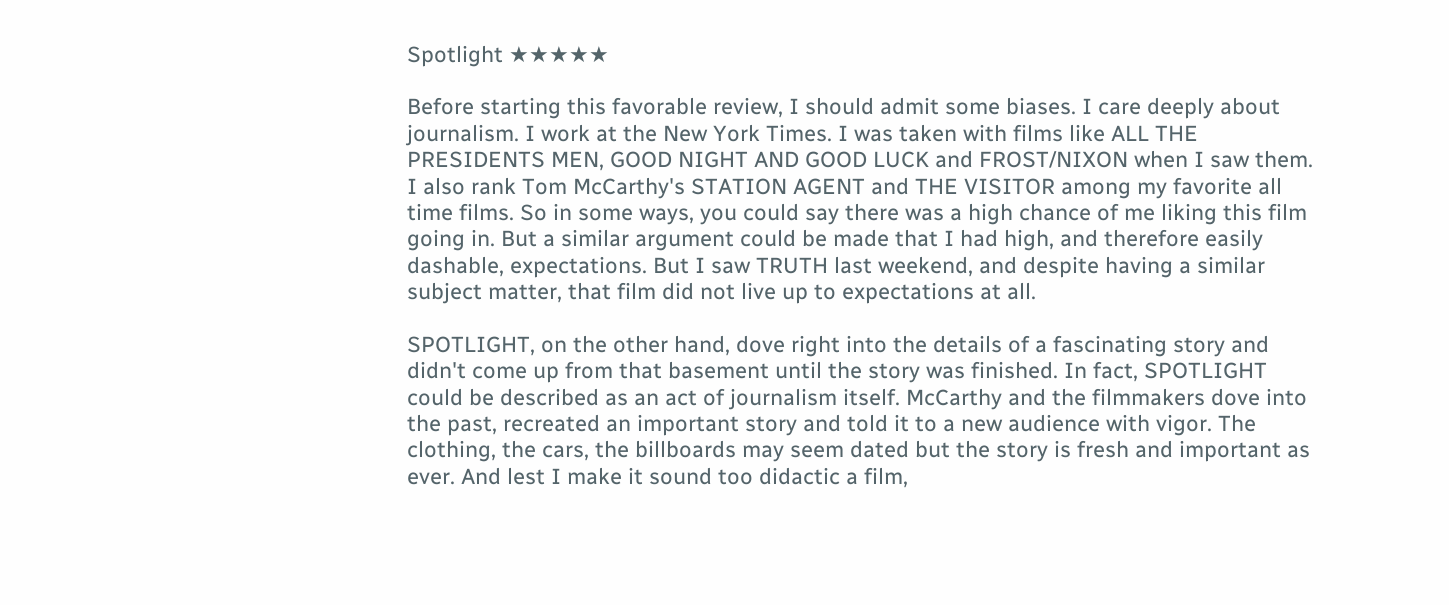Spotlight ★★★★★

Before starting this favorable review, I should admit some biases. I care deeply about journalism. I work at the New York Times. I was taken with films like ALL THE PRESIDENTS MEN, GOOD NIGHT AND GOOD LUCK and FROST/NIXON when I saw them. I also rank Tom McCarthy's STATION AGENT and THE VISITOR among my favorite all time films. So in some ways, you could say there was a high chance of me liking this film going in. But a similar argument could be made that I had high, and therefore easily dashable, expectations. But I saw TRUTH last weekend, and despite having a similar subject matter, that film did not live up to expectations at all.

SPOTLIGHT, on the other hand, dove right into the details of a fascinating story and didn't come up from that basement until the story was finished. In fact, SPOTLIGHT could be described as an act of journalism itself. McCarthy and the filmmakers dove into the past, recreated an important story and told it to a new audience with vigor. The clothing, the cars, the billboards may seem dated but the story is fresh and important as ever. And lest I make it sound too didactic a film,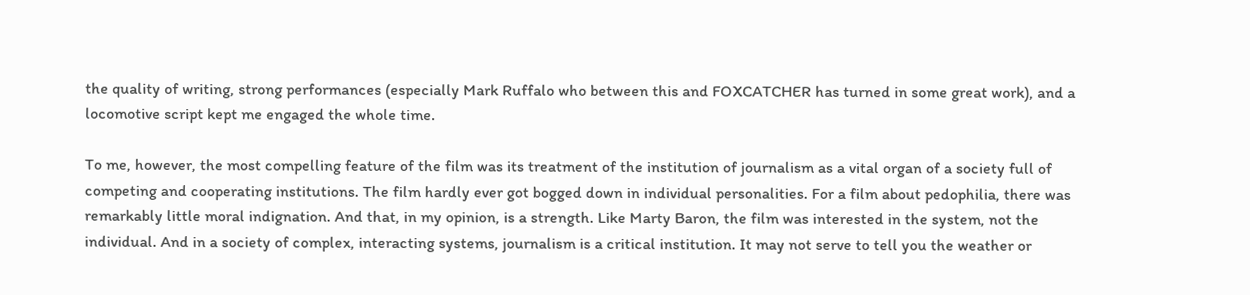the quality of writing, strong performances (especially Mark Ruffalo who between this and FOXCATCHER has turned in some great work), and a locomotive script kept me engaged the whole time.

To me, however, the most compelling feature of the film was its treatment of the institution of journalism as a vital organ of a society full of competing and cooperating institutions. The film hardly ever got bogged down in individual personalities. For a film about pedophilia, there was remarkably little moral indignation. And that, in my opinion, is a strength. Like Marty Baron, the film was interested in the system, not the individual. And in a society of complex, interacting systems, journalism is a critical institution. It may not serve to tell you the weather or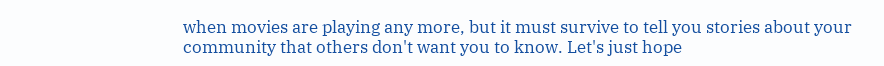when movies are playing any more, but it must survive to tell you stories about your community that others don't want you to know. Let's just hope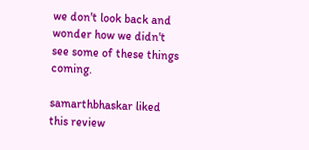we don't look back and wonder how we didn't see some of these things coming.

samarthbhaskar liked this review